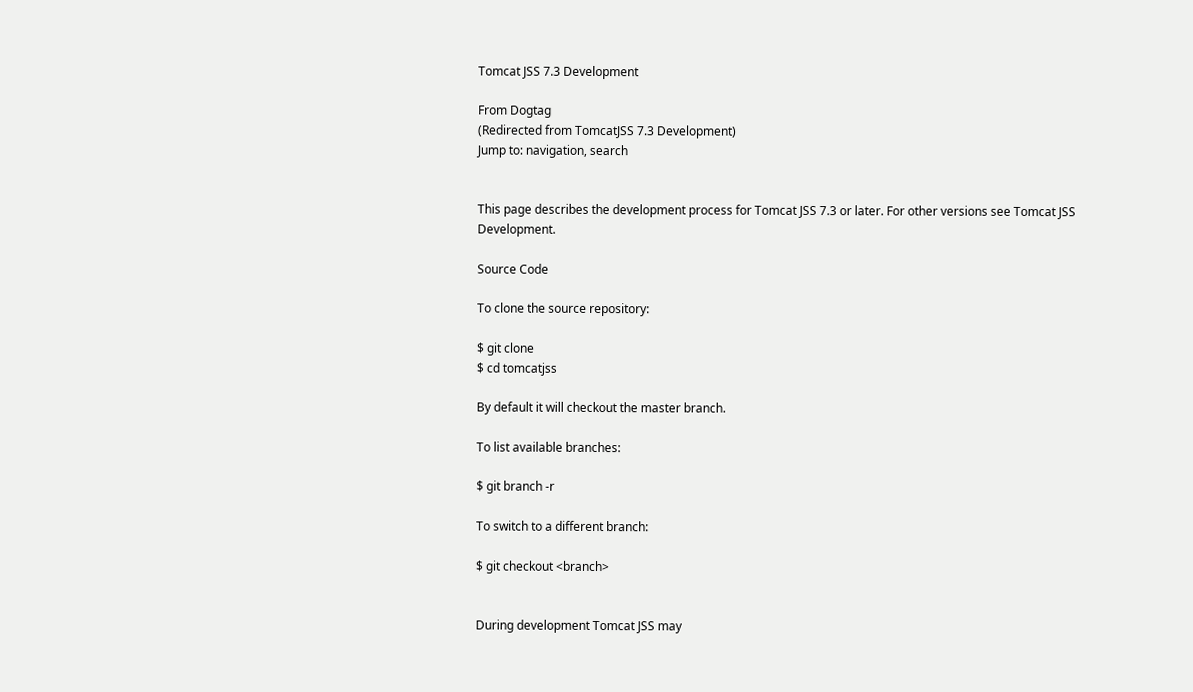Tomcat JSS 7.3 Development

From Dogtag
(Redirected from TomcatJSS 7.3 Development)
Jump to: navigation, search


This page describes the development process for Tomcat JSS 7.3 or later. For other versions see Tomcat JSS Development.

Source Code

To clone the source repository:

$ git clone
$ cd tomcatjss

By default it will checkout the master branch.

To list available branches:

$ git branch -r

To switch to a different branch:

$ git checkout <branch>


During development Tomcat JSS may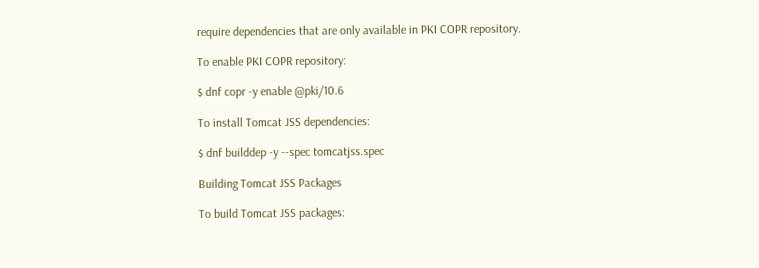require dependencies that are only available in PKI COPR repository.

To enable PKI COPR repository:

$ dnf copr -y enable @pki/10.6

To install Tomcat JSS dependencies:

$ dnf builddep -y --spec tomcatjss.spec

Building Tomcat JSS Packages

To build Tomcat JSS packages: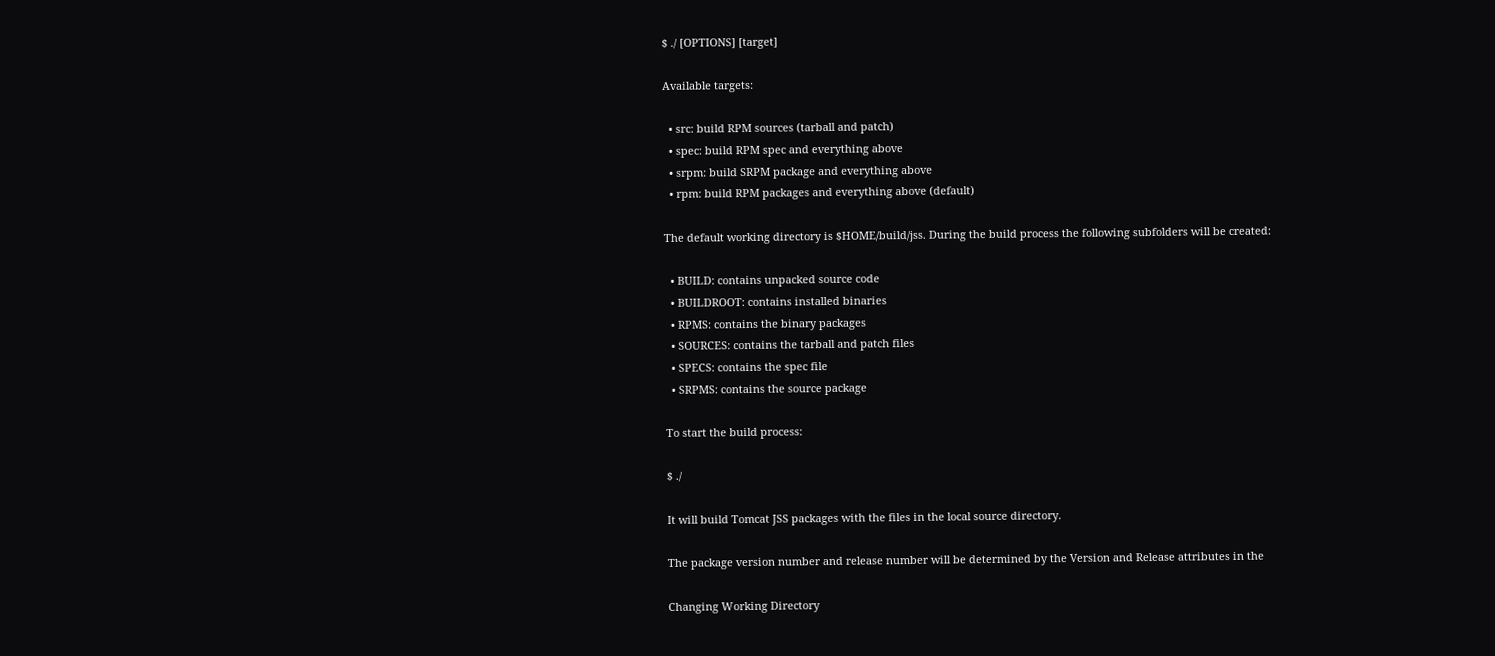$ ./ [OPTIONS] [target]

Available targets:

  • src: build RPM sources (tarball and patch)
  • spec: build RPM spec and everything above
  • srpm: build SRPM package and everything above
  • rpm: build RPM packages and everything above (default)

The default working directory is $HOME/build/jss. During the build process the following subfolders will be created:

  • BUILD: contains unpacked source code
  • BUILDROOT: contains installed binaries
  • RPMS: contains the binary packages
  • SOURCES: contains the tarball and patch files
  • SPECS: contains the spec file
  • SRPMS: contains the source package

To start the build process:

$ ./

It will build Tomcat JSS packages with the files in the local source directory.

The package version number and release number will be determined by the Version and Release attributes in the

Changing Working Directory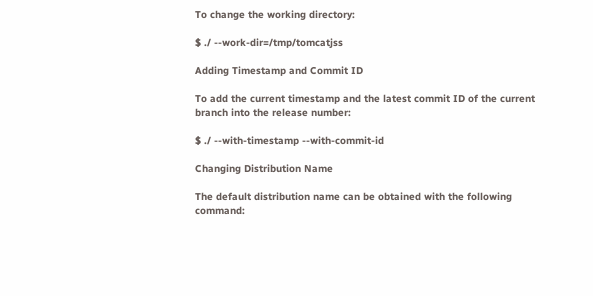To change the working directory:

$ ./ --work-dir=/tmp/tomcatjss

Adding Timestamp and Commit ID

To add the current timestamp and the latest commit ID of the current branch into the release number:

$ ./ --with-timestamp --with-commit-id

Changing Distribution Name

The default distribution name can be obtained with the following command: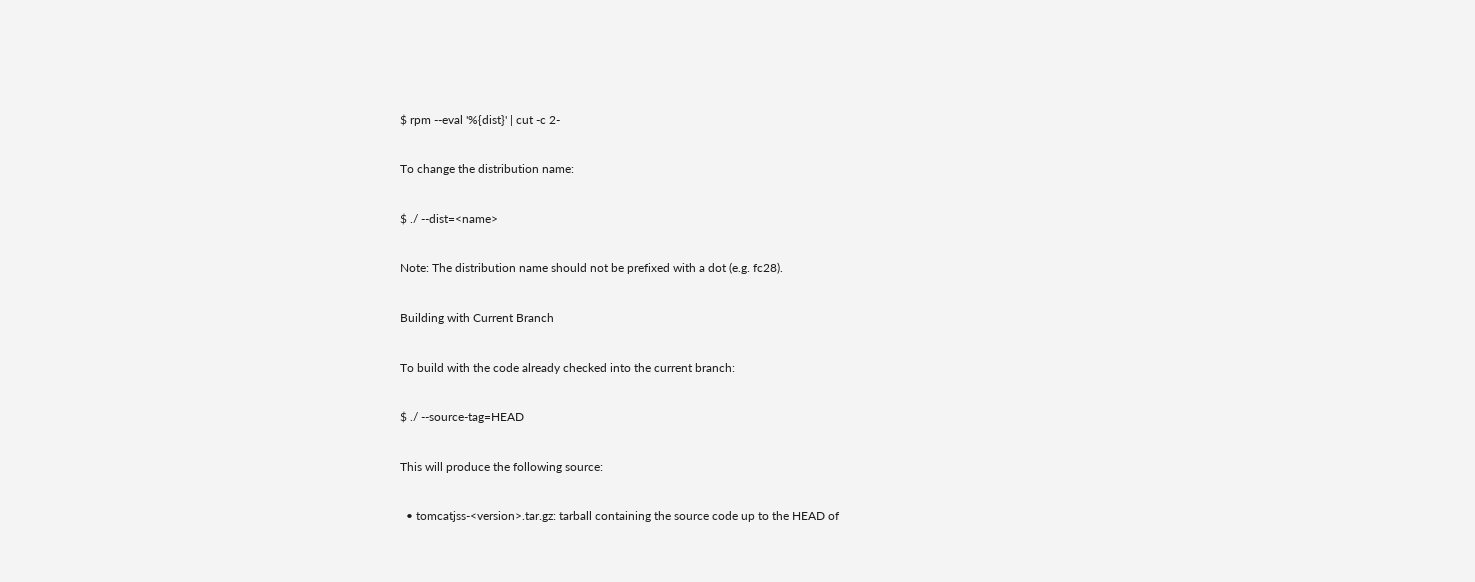$ rpm --eval '%{dist}' | cut -c 2-

To change the distribution name:

$ ./ --dist=<name>

Note: The distribution name should not be prefixed with a dot (e.g. fc28).

Building with Current Branch

To build with the code already checked into the current branch:

$ ./ --source-tag=HEAD

This will produce the following source:

  • tomcatjss-<version>.tar.gz: tarball containing the source code up to the HEAD of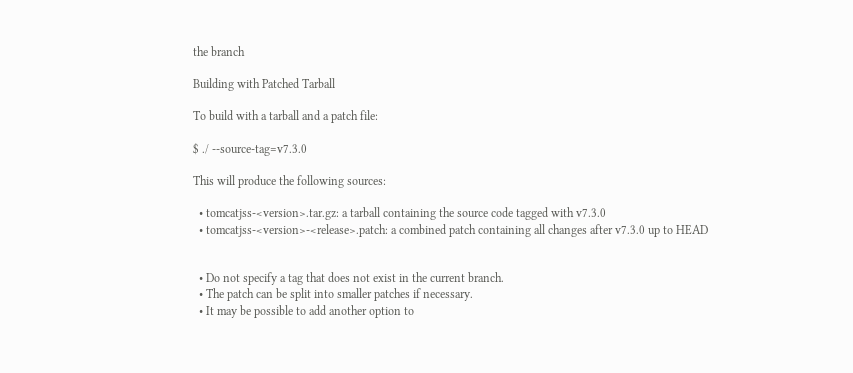the branch

Building with Patched Tarball

To build with a tarball and a patch file:

$ ./ --source-tag=v7.3.0

This will produce the following sources:

  • tomcatjss-<version>.tar.gz: a tarball containing the source code tagged with v7.3.0
  • tomcatjss-<version>-<release>.patch: a combined patch containing all changes after v7.3.0 up to HEAD


  • Do not specify a tag that does not exist in the current branch.
  • The patch can be split into smaller patches if necessary.
  • It may be possible to add another option to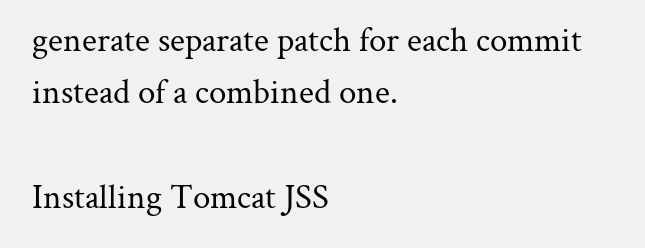generate separate patch for each commit instead of a combined one.

Installing Tomcat JSS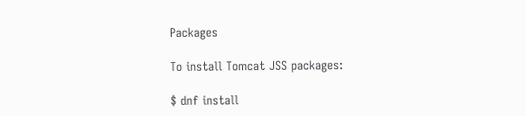Packages

To install Tomcat JSS packages:

$ dnf install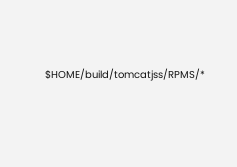$HOME/build/tomcatjss/RPMS/*